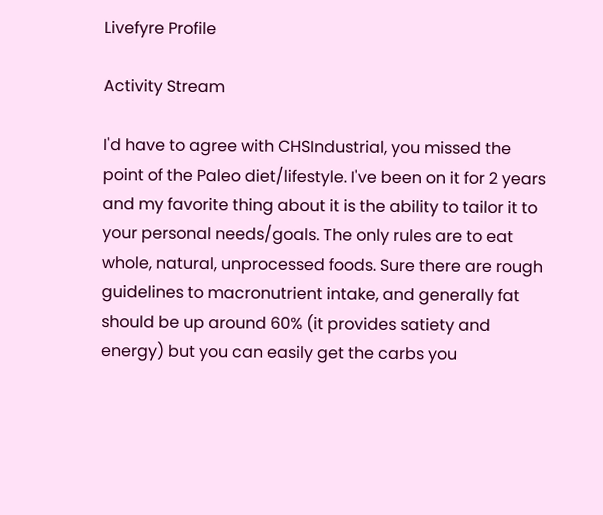Livefyre Profile

Activity Stream

I'd have to agree with CHSIndustrial, you missed the point of the Paleo diet/lifestyle. I've been on it for 2 years and my favorite thing about it is the ability to tailor it to your personal needs/goals. The only rules are to eat whole, natural, unprocessed foods. Sure there are rough guidelines to macronutrient intake, and generally fat should be up around 60% (it provides satiety and energy) but you can easily get the carbs you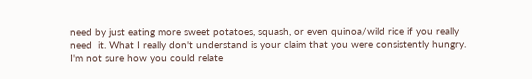need by just eating more sweet potatoes, squash, or even quinoa/wild rice if you really need  it. What I really don't understand is your claim that you were consistently hungry. I'm not sure how you could relate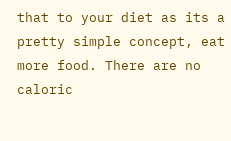that to your diet as its a pretty simple concept, eat more food. There are no caloric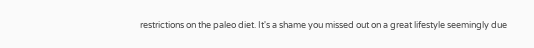restrictions on the paleo diet. It's a shame you missed out on a great lifestyle seemingly due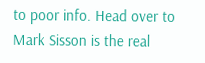to poor info. Head over to Mark Sisson is the real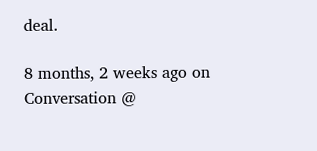deal.

8 months, 2 weeks ago on Conversation @